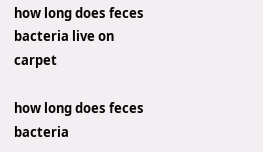how long does feces bacteria live on carpet

how long does feces bacteria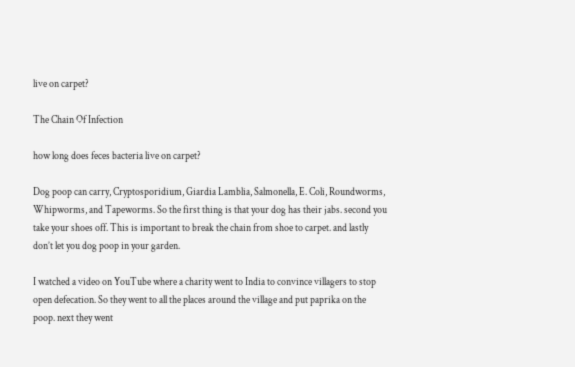live on carpet?

The Chain Of Infection

how long does feces bacteria live on carpet?

Dog poop can carry, Cryptosporidium, Giardia Lamblia, Salmonella, E. Coli, Roundworms, Whipworms, and Tapeworms. So the first thing is that your dog has their jabs. second you take your shoes off. This is important to break the chain from shoe to carpet. and lastly don’t let you dog poop in your garden.

I watched a video on YouTube where a charity went to India to convince villagers to stop open defecation. So they went to all the places around the village and put paprika on the poop. next they went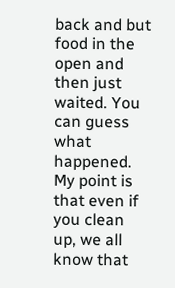back and but food in the open and then just waited. You can guess what happened. My point is that even if you clean up, we all know that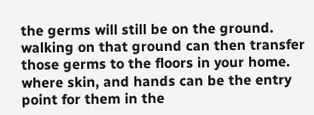the germs will still be on the ground. walking on that ground can then transfer those germs to the floors in your home. where skin, and hands can be the entry point for them in the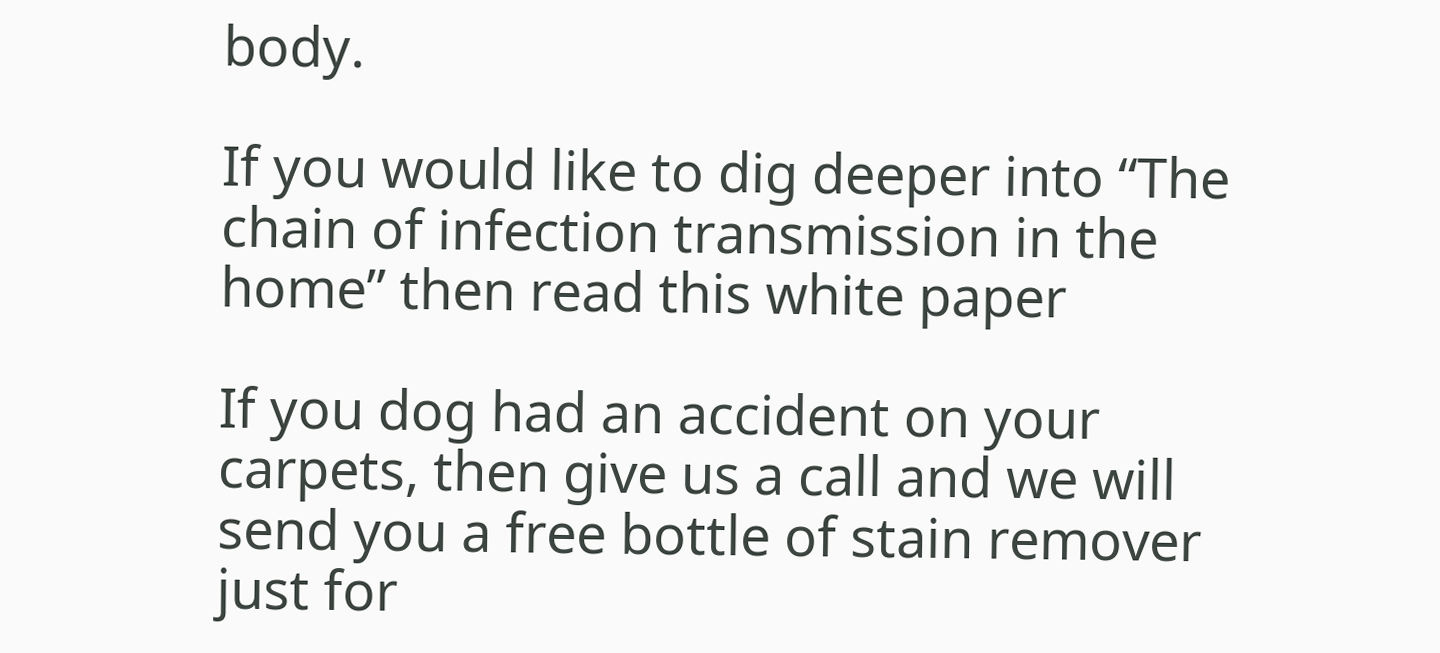body.

If you would like to dig deeper into “The chain of infection transmission in the home” then read this white paper

If you dog had an accident on your carpets, then give us a call and we will send you a free bottle of stain remover just for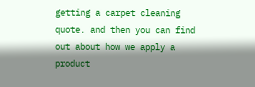getting a carpet cleaning quote. and then you can find out about how we apply a product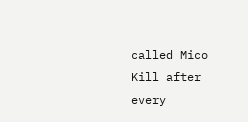called Mico Kill after every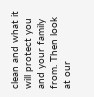clean and what it will protect you and your family from. Then look at our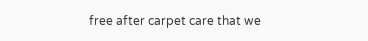free after carpet care that we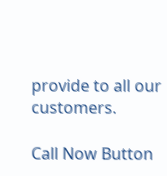provide to all our customers.

Call Now Button